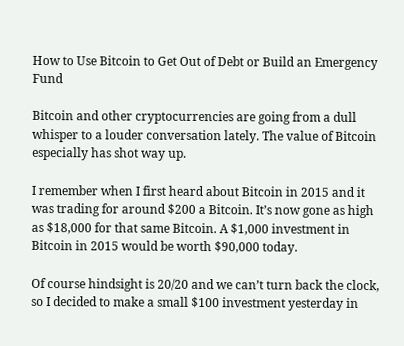How to Use Bitcoin to Get Out of Debt or Build an Emergency Fund

Bitcoin and other cryptocurrencies are going from a dull whisper to a louder conversation lately. The value of Bitcoin especially has shot way up.

I remember when I first heard about Bitcoin in 2015 and it was trading for around $200 a Bitcoin. It’s now gone as high as $18,000 for that same Bitcoin. A $1,000 investment in Bitcoin in 2015 would be worth $90,000 today.

Of course hindsight is 20/20 and we can’t turn back the clock, so I decided to make a small $100 investment yesterday in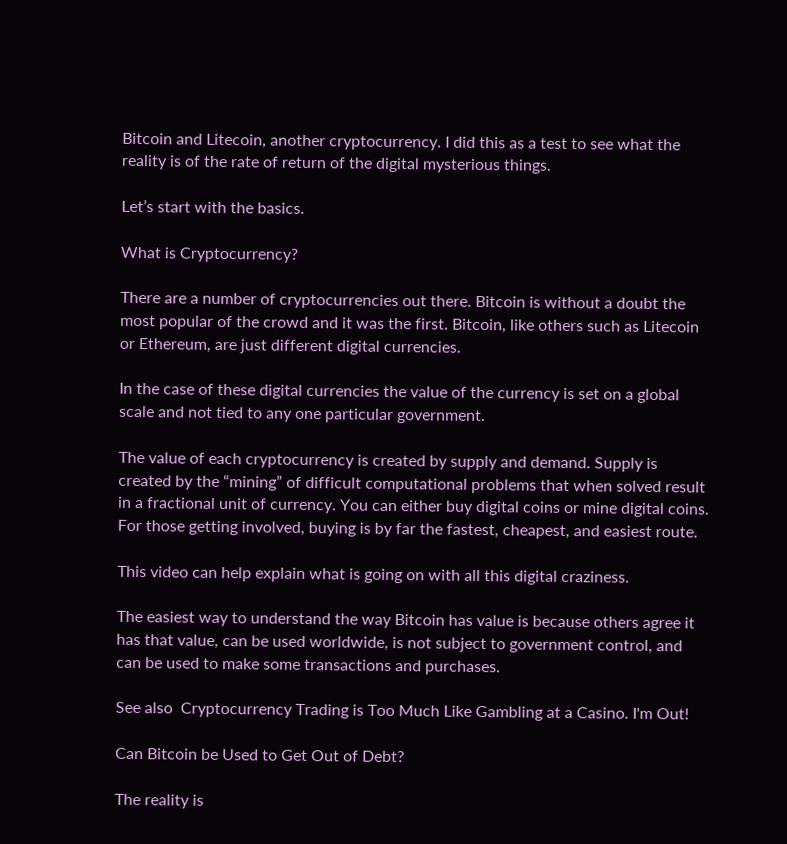Bitcoin and Litecoin, another cryptocurrency. I did this as a test to see what the reality is of the rate of return of the digital mysterious things.

Let’s start with the basics.

What is Cryptocurrency?

There are a number of cryptocurrencies out there. Bitcoin is without a doubt the most popular of the crowd and it was the first. Bitcoin, like others such as Litecoin or Ethereum, are just different digital currencies.

In the case of these digital currencies the value of the currency is set on a global scale and not tied to any one particular government.

The value of each cryptocurrency is created by supply and demand. Supply is created by the “mining” of difficult computational problems that when solved result in a fractional unit of currency. You can either buy digital coins or mine digital coins. For those getting involved, buying is by far the fastest, cheapest, and easiest route.

This video can help explain what is going on with all this digital craziness.

The easiest way to understand the way Bitcoin has value is because others agree it has that value, can be used worldwide, is not subject to government control, and can be used to make some transactions and purchases.

See also  Cryptocurrency Trading is Too Much Like Gambling at a Casino. I'm Out!

Can Bitcoin be Used to Get Out of Debt?

The reality is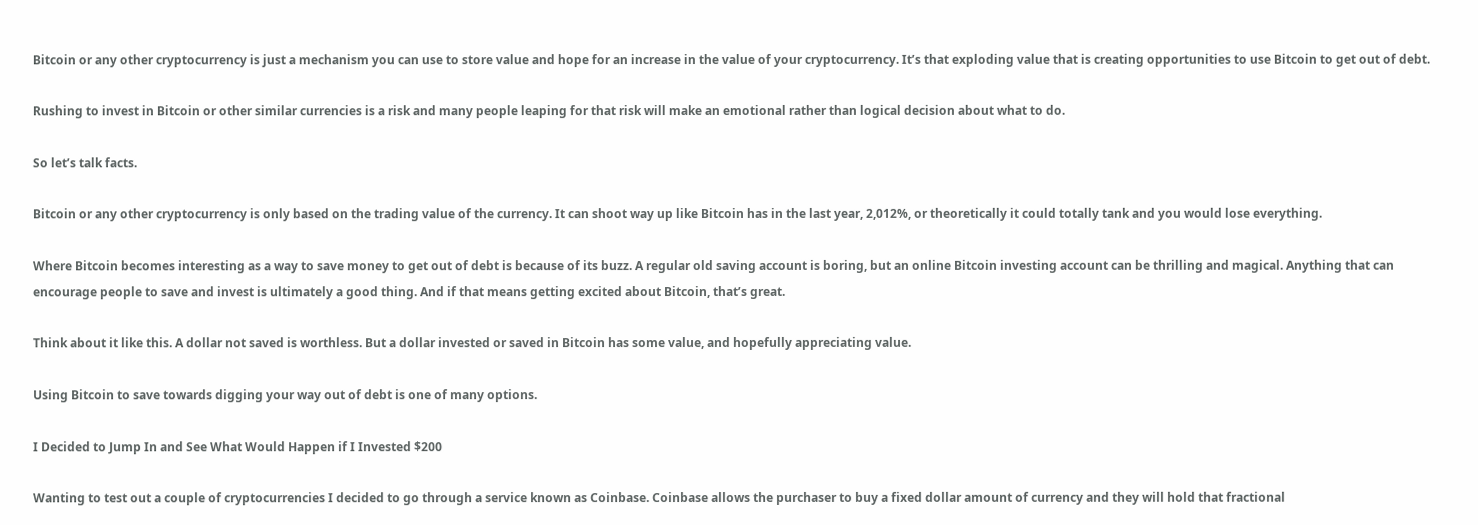Bitcoin or any other cryptocurrency is just a mechanism you can use to store value and hope for an increase in the value of your cryptocurrency. It’s that exploding value that is creating opportunities to use Bitcoin to get out of debt.

Rushing to invest in Bitcoin or other similar currencies is a risk and many people leaping for that risk will make an emotional rather than logical decision about what to do.

So let’s talk facts.

Bitcoin or any other cryptocurrency is only based on the trading value of the currency. It can shoot way up like Bitcoin has in the last year, 2,012%, or theoretically it could totally tank and you would lose everything.

Where Bitcoin becomes interesting as a way to save money to get out of debt is because of its buzz. A regular old saving account is boring, but an online Bitcoin investing account can be thrilling and magical. Anything that can encourage people to save and invest is ultimately a good thing. And if that means getting excited about Bitcoin, that’s great.

Think about it like this. A dollar not saved is worthless. But a dollar invested or saved in Bitcoin has some value, and hopefully appreciating value.

Using Bitcoin to save towards digging your way out of debt is one of many options.

I Decided to Jump In and See What Would Happen if I Invested $200

Wanting to test out a couple of cryptocurrencies I decided to go through a service known as Coinbase. Coinbase allows the purchaser to buy a fixed dollar amount of currency and they will hold that fractional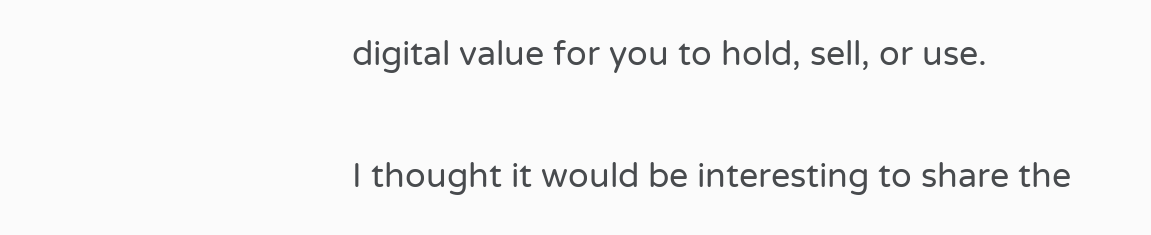digital value for you to hold, sell, or use.

I thought it would be interesting to share the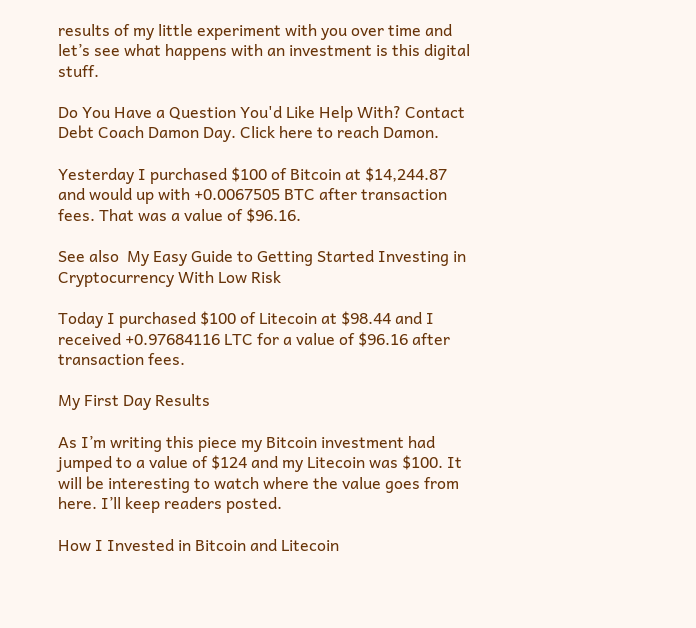results of my little experiment with you over time and let’s see what happens with an investment is this digital stuff.

Do You Have a Question You'd Like Help With? Contact Debt Coach Damon Day. Click here to reach Damon.

Yesterday I purchased $100 of Bitcoin at $14,244.87 and would up with +0.0067505 BTC after transaction fees. That was a value of $96.16.

See also  My Easy Guide to Getting Started Investing in Cryptocurrency With Low Risk

Today I purchased $100 of Litecoin at $98.44 and I received +0.97684116 LTC for a value of $96.16 after transaction fees.

My First Day Results

As I’m writing this piece my Bitcoin investment had jumped to a value of $124 and my Litecoin was $100. It will be interesting to watch where the value goes from here. I’ll keep readers posted.

How I Invested in Bitcoin and Litecoin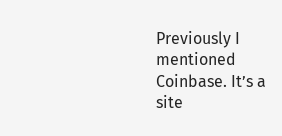Previously I mentioned Coinbase. It’s a site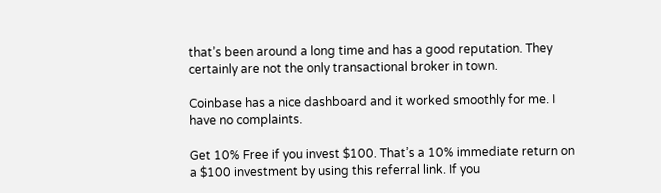that’s been around a long time and has a good reputation. They certainly are not the only transactional broker in town.

Coinbase has a nice dashboard and it worked smoothly for me. I have no complaints.

Get 10% Free if you invest $100. That’s a 10% immediate return on a $100 investment by using this referral link. If you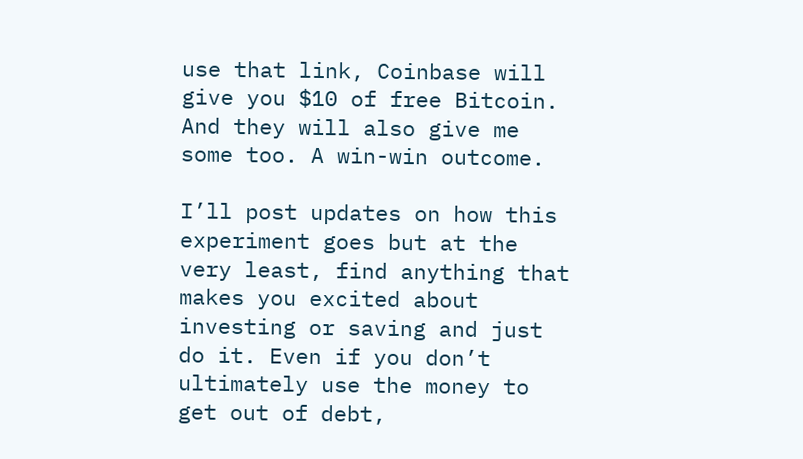use that link, Coinbase will give you $10 of free Bitcoin. And they will also give me some too. A win-win outcome.

I’ll post updates on how this experiment goes but at the very least, find anything that makes you excited about investing or saving and just do it. Even if you don’t ultimately use the money to get out of debt,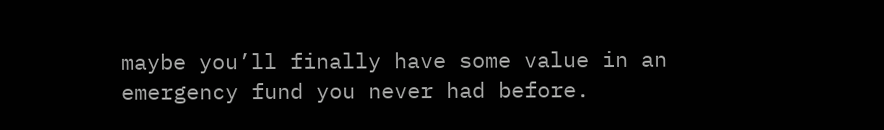maybe you’ll finally have some value in an emergency fund you never had before.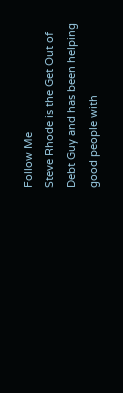Follow Me
Steve Rhode is the Get Out of Debt Guy and has been helping good people with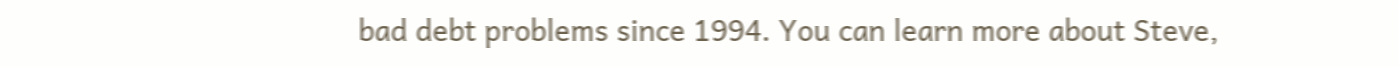bad debt problems since 1994. You can learn more about Steve,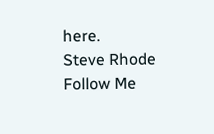here.
Steve Rhode
Follow Me